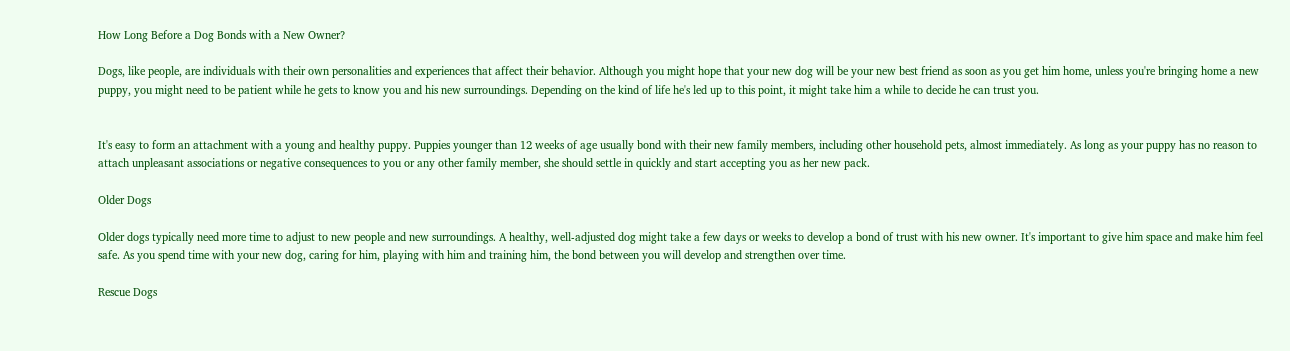How Long Before a Dog Bonds with a New Owner?

Dogs, like people, are individuals with their own personalities and experiences that affect their behavior. Although you might hope that your new dog will be your new best friend as soon as you get him home, unless you're bringing home a new puppy, you might need to be patient while he gets to know you and his new surroundings. Depending on the kind of life he's led up to this point, it might take him a while to decide he can trust you.


It's easy to form an attachment with a young and healthy puppy. Puppies younger than 12 weeks of age usually bond with their new family members, including other household pets, almost immediately. As long as your puppy has no reason to attach unpleasant associations or negative consequences to you or any other family member, she should settle in quickly and start accepting you as her new pack.

Older Dogs

Older dogs typically need more time to adjust to new people and new surroundings. A healthy, well-adjusted dog might take a few days or weeks to develop a bond of trust with his new owner. It's important to give him space and make him feel safe. As you spend time with your new dog, caring for him, playing with him and training him, the bond between you will develop and strengthen over time.

Rescue Dogs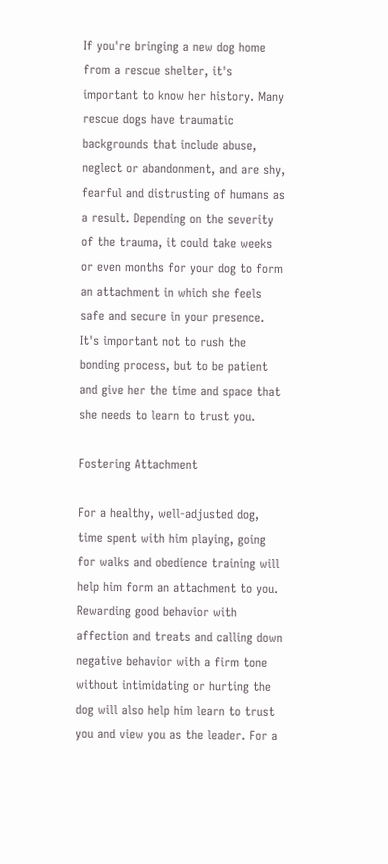If you're bringing a new dog home from a rescue shelter, it's important to know her history. Many rescue dogs have traumatic backgrounds that include abuse, neglect or abandonment, and are shy, fearful and distrusting of humans as a result. Depending on the severity of the trauma, it could take weeks or even months for your dog to form an attachment in which she feels safe and secure in your presence. It's important not to rush the bonding process, but to be patient and give her the time and space that she needs to learn to trust you.

Fostering Attachment

For a healthy, well-adjusted dog, time spent with him playing, going for walks and obedience training will help him form an attachment to you. Rewarding good behavior with affection and treats and calling down negative behavior with a firm tone without intimidating or hurting the dog will also help him learn to trust you and view you as the leader. For a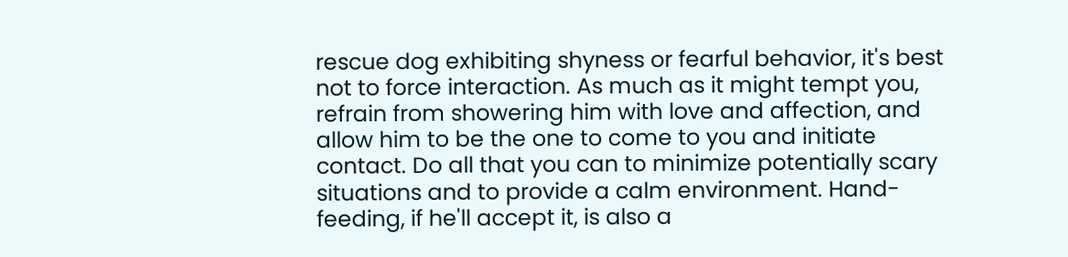rescue dog exhibiting shyness or fearful behavior, it's best not to force interaction. As much as it might tempt you, refrain from showering him with love and affection, and allow him to be the one to come to you and initiate contact. Do all that you can to minimize potentially scary situations and to provide a calm environment. Hand-feeding, if he'll accept it, is also a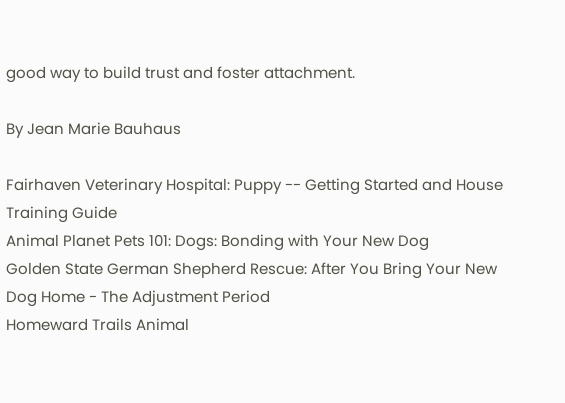good way to build trust and foster attachment.

By Jean Marie Bauhaus

Fairhaven Veterinary Hospital: Puppy -- Getting Started and House Training Guide
Animal Planet Pets 101: Dogs: Bonding with Your New Dog
Golden State German Shepherd Rescue: After You Bring Your New Dog Home - The Adjustment Period
Homeward Trails Animal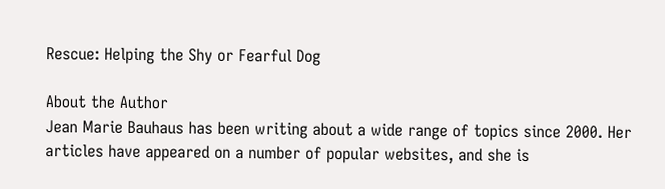Rescue: Helping the Shy or Fearful Dog

About the Author
Jean Marie Bauhaus has been writing about a wide range of topics since 2000. Her articles have appeared on a number of popular websites, and she is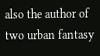also the author of two urban fantasy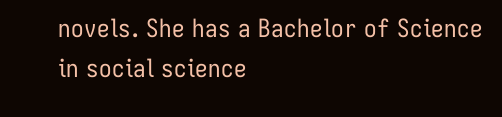novels. She has a Bachelor of Science in social science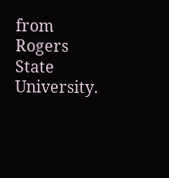from Rogers State University.